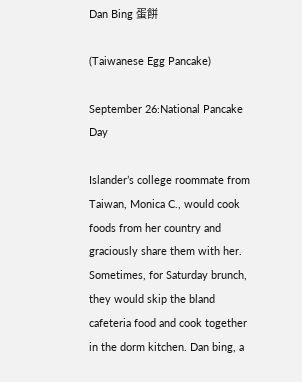Dan Bing 蛋餅

(Taiwanese Egg Pancake)

September 26:National Pancake Day

Islander’s college roommate from Taiwan, Monica C., would cook foods from her country and graciously share them with her. Sometimes, for Saturday brunch, they would skip the bland cafeteria food and cook together in the dorm kitchen. Dan bing, a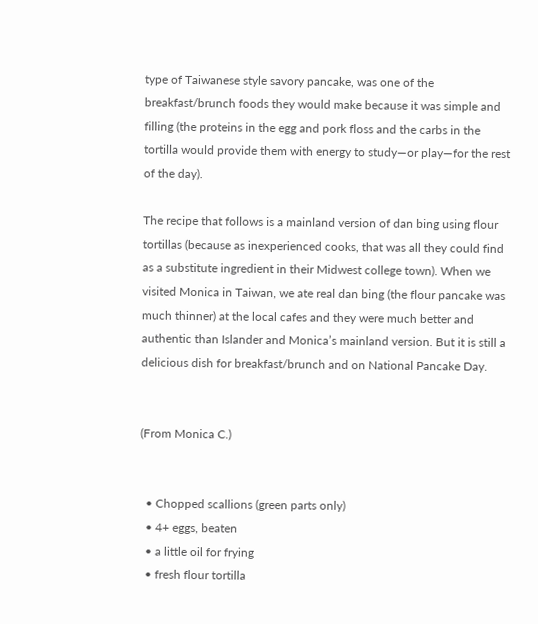type of Taiwanese style savory pancake, was one of the breakfast/brunch foods they would make because it was simple and filling (the proteins in the egg and pork floss and the carbs in the tortilla would provide them with energy to study—or play—for the rest of the day).

The recipe that follows is a mainland version of dan bing using flour tortillas (because as inexperienced cooks, that was all they could find as a substitute ingredient in their Midwest college town). When we visited Monica in Taiwan, we ate real dan bing (the flour pancake was much thinner) at the local cafes and they were much better and authentic than Islander and Monica’s mainland version. But it is still a delicious dish for breakfast/brunch and on National Pancake Day.


(From Monica C.)


  • Chopped scallions (green parts only)
  • 4+ eggs, beaten
  • a little oil for frying
  • fresh flour tortilla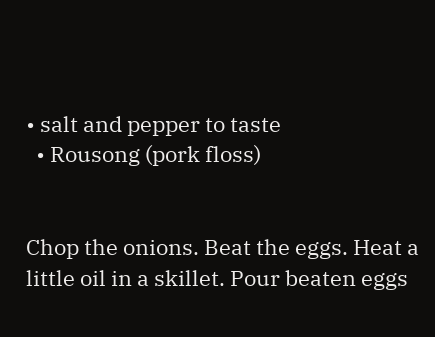• salt and pepper to taste
  • Rousong (pork floss)


Chop the onions. Beat the eggs. Heat a little oil in a skillet. Pour beaten eggs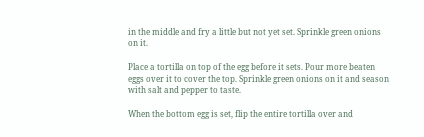in the middle and fry a little but not yet set. Sprinkle green onions on it.

Place a tortilla on top of the egg before it sets. Pour more beaten eggs over it to cover the top. Sprinkle green onions on it and season with salt and pepper to taste.

When the bottom egg is set, flip the entire tortilla over and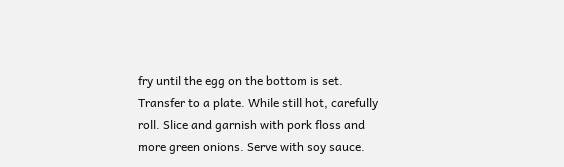fry until the egg on the bottom is set. Transfer to a plate. While still hot, carefully roll. Slice and garnish with pork floss and more green onions. Serve with soy sauce.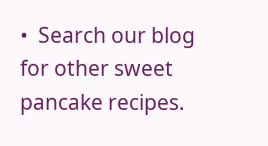•  Search our blog for other sweet pancake recipes.